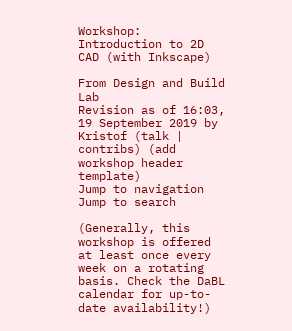Workshop: Introduction to 2D CAD (with Inkscape)

From Design and Build Lab
Revision as of 16:03, 19 September 2019 by Kristof (talk | contribs) (add workshop header template)
Jump to navigation Jump to search

(Generally, this workshop is offered at least once every week on a rotating basis. Check the DaBL calendar for up-to-date availability!)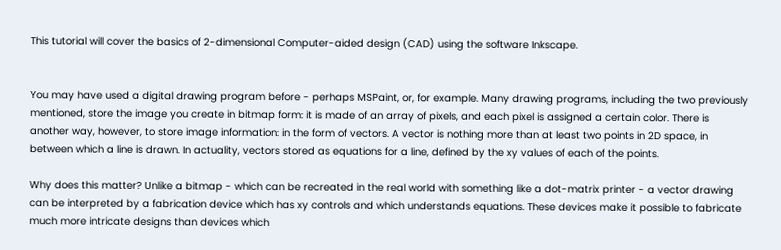This tutorial will cover the basics of 2-dimensional Computer-aided design (CAD) using the software Inkscape.


You may have used a digital drawing program before - perhaps MSPaint, or, for example. Many drawing programs, including the two previously mentioned, store the image you create in bitmap form: it is made of an array of pixels, and each pixel is assigned a certain color. There is another way, however, to store image information: in the form of vectors. A vector is nothing more than at least two points in 2D space, in between which a line is drawn. In actuality, vectors stored as equations for a line, defined by the xy values of each of the points.

Why does this matter? Unlike a bitmap - which can be recreated in the real world with something like a dot-matrix printer - a vector drawing can be interpreted by a fabrication device which has xy controls and which understands equations. These devices make it possible to fabricate much more intricate designs than devices which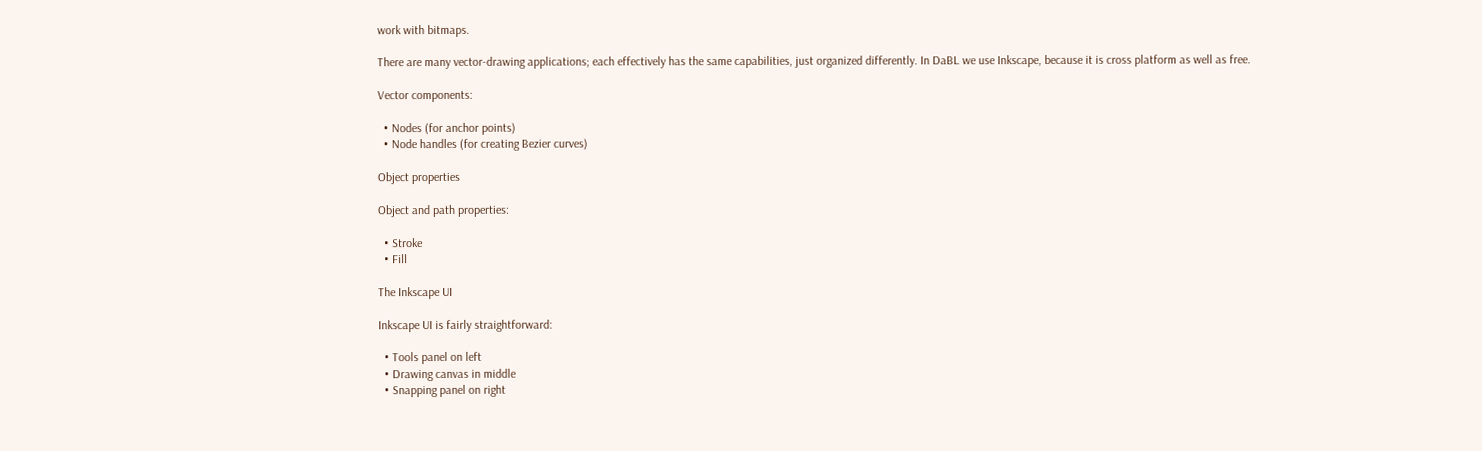work with bitmaps.

There are many vector-drawing applications; each effectively has the same capabilities, just organized differently. In DaBL we use Inkscape, because it is cross platform as well as free.

Vector components:

  • Nodes (for anchor points)
  • Node handles (for creating Bezier curves)

Object properties

Object and path properties:

  • Stroke
  • Fill

The Inkscape UI

Inkscape UI is fairly straightforward:

  • Tools panel on left
  • Drawing canvas in middle
  • Snapping panel on right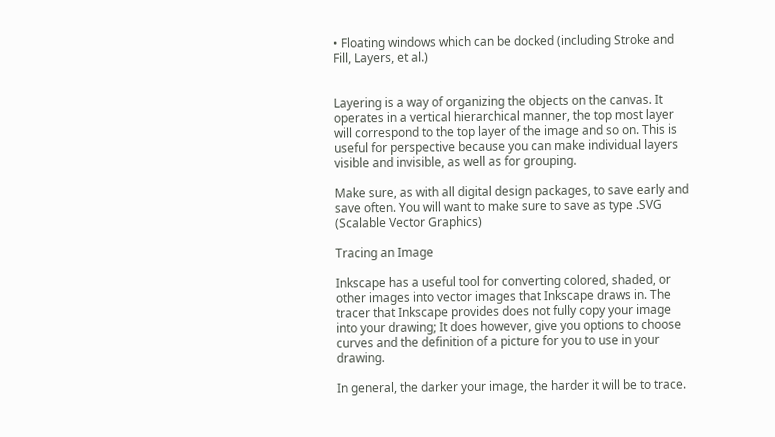• Floating windows which can be docked (including Stroke and Fill, Layers, et al.)


Layering is a way of organizing the objects on the canvas. It operates in a vertical hierarchical manner, the top most layer will correspond to the top layer of the image and so on. This is useful for perspective because you can make individual layers visible and invisible, as well as for grouping.

Make sure, as with all digital design packages, to save early and save often. You will want to make sure to save as type .SVG (Scalable Vector Graphics)

Tracing an Image

Inkscape has a useful tool for converting colored, shaded, or other images into vector images that Inkscape draws in. The tracer that Inkscape provides does not fully copy your image into your drawing; It does however, give you options to choose curves and the definition of a picture for you to use in your drawing.

In general, the darker your image, the harder it will be to trace.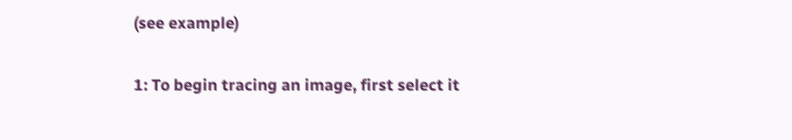(see example)

1: To begin tracing an image, first select it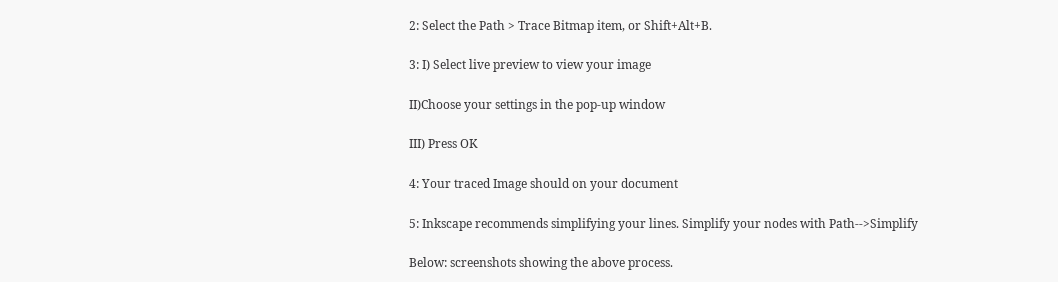2: Select the Path > Trace Bitmap item, or Shift+Alt+B.

3: I) Select live preview to view your image

II)Choose your settings in the pop-up window

III) Press OK

4: Your traced Image should on your document

5: Inkscape recommends simplifying your lines. Simplify your nodes with Path-->Simplify

Below: screenshots showing the above process.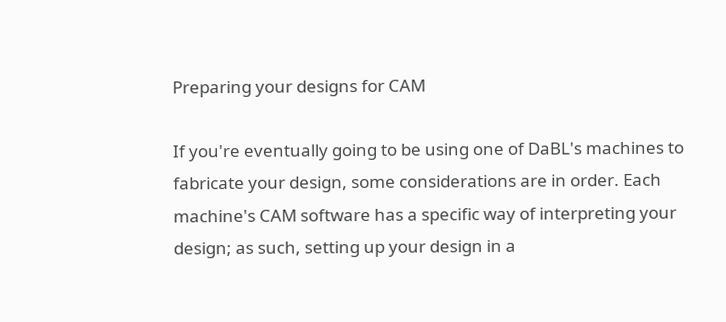Preparing your designs for CAM

If you're eventually going to be using one of DaBL's machines to fabricate your design, some considerations are in order. Each machine's CAM software has a specific way of interpreting your design; as such, setting up your design in a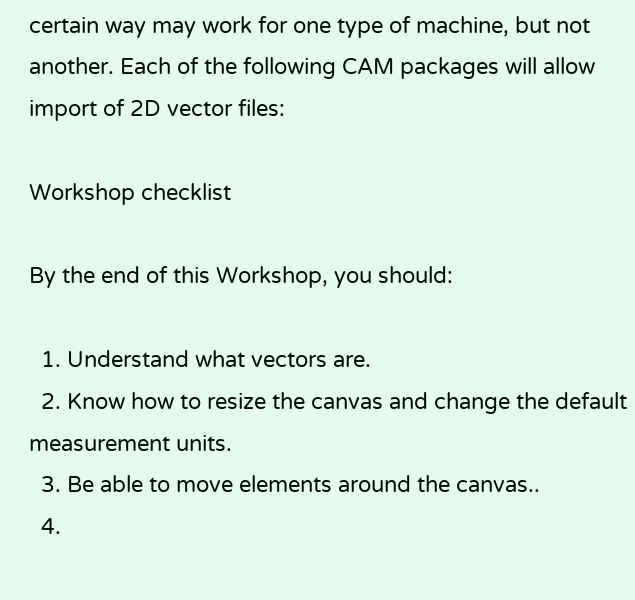certain way may work for one type of machine, but not another. Each of the following CAM packages will allow import of 2D vector files:

Workshop checklist

By the end of this Workshop, you should:

  1. Understand what vectors are.
  2. Know how to resize the canvas and change the default measurement units.
  3. Be able to move elements around the canvas..
  4.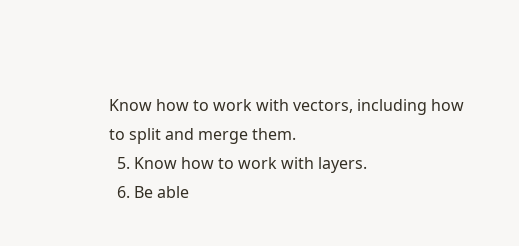Know how to work with vectors, including how to split and merge them.
  5. Know how to work with layers.
  6. Be able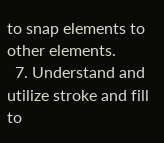to snap elements to other elements.
  7. Understand and utilize stroke and fill to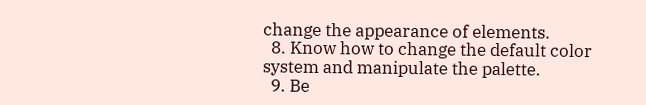change the appearance of elements.
  8. Know how to change the default color system and manipulate the palette.
  9. Be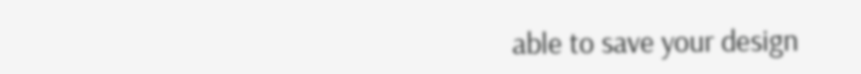able to save your design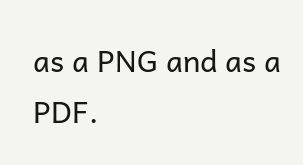as a PNG and as a PDF.